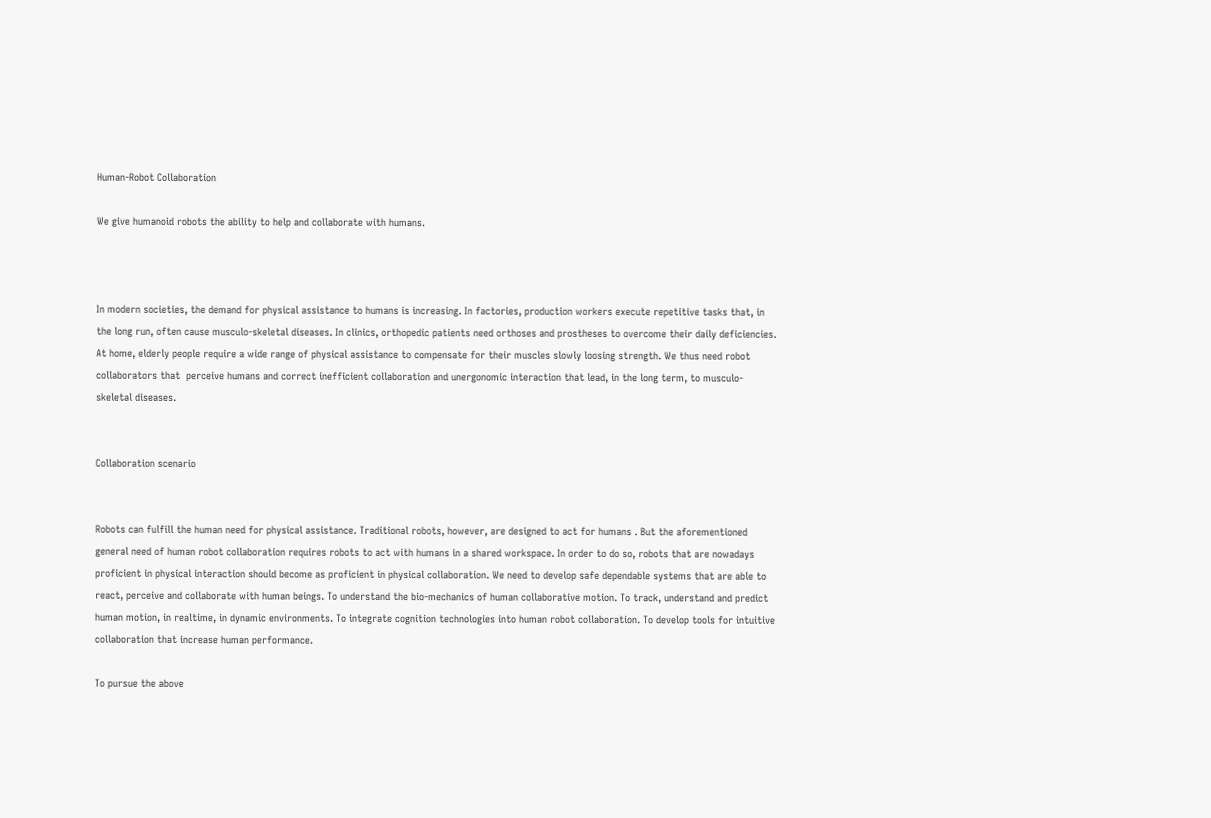Human-Robot Collaboration

We give humanoid robots the ability to help and collaborate with humans.



In modern societies, the demand for physical assistance to humans is increasing. In factories, production workers execute repetitive tasks that, in the long run, often cause musculo-skeletal diseases. In clinics, orthopedic patients need orthoses and prostheses to overcome their daily deficiencies. At home, elderly people require a wide range of physical assistance to compensate for their muscles slowly loosing strength. We thus need robot collaborators that  perceive humans and correct inefficient collaboration and unergonomic interaction that lead, in the long term, to musculo-skeletal diseases.


Collaboration scenario


Robots can fulfill the human need for physical assistance. Traditional robots, however, are designed to act for humans . But the aforementioned general need of human robot collaboration requires robots to act with humans in a shared workspace. In order to do so, robots that are nowadays proficient in physical interaction should become as proficient in physical collaboration. We need to develop safe dependable systems that are able to react, perceive and collaborate with human beings. To understand the bio-mechanics of human collaborative motion. To track, understand and predict human motion, in realtime, in dynamic environments. To integrate cognition technologies into human robot collaboration. To develop tools for intuitive collaboration that increase human performance.

To pursue the above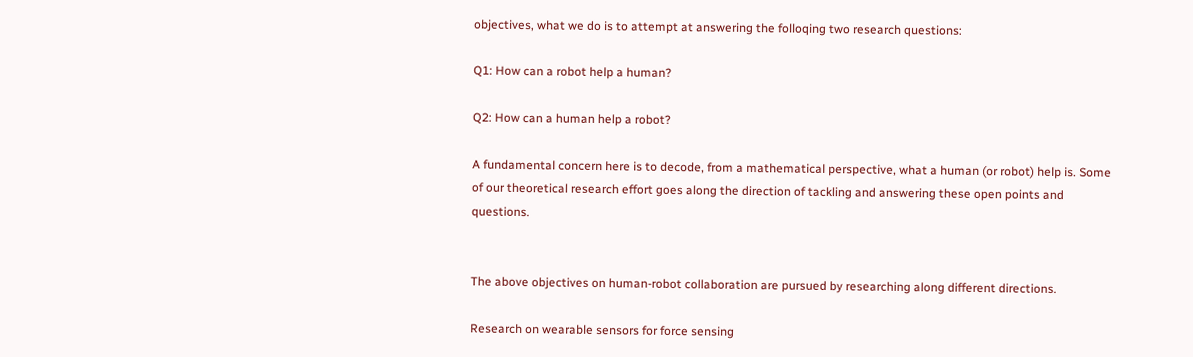objectives, what we do is to attempt at answering the folloqing two research questions:

Q1: How can a robot help a human?

Q2: How can a human help a robot?

A fundamental concern here is to decode, from a mathematical perspective, what a human (or robot) help is. Some of our theoretical research effort goes along the direction of tackling and answering these open points and questions.


The above objectives on human-robot collaboration are pursued by researching along different directions.

Research on wearable sensors for force sensing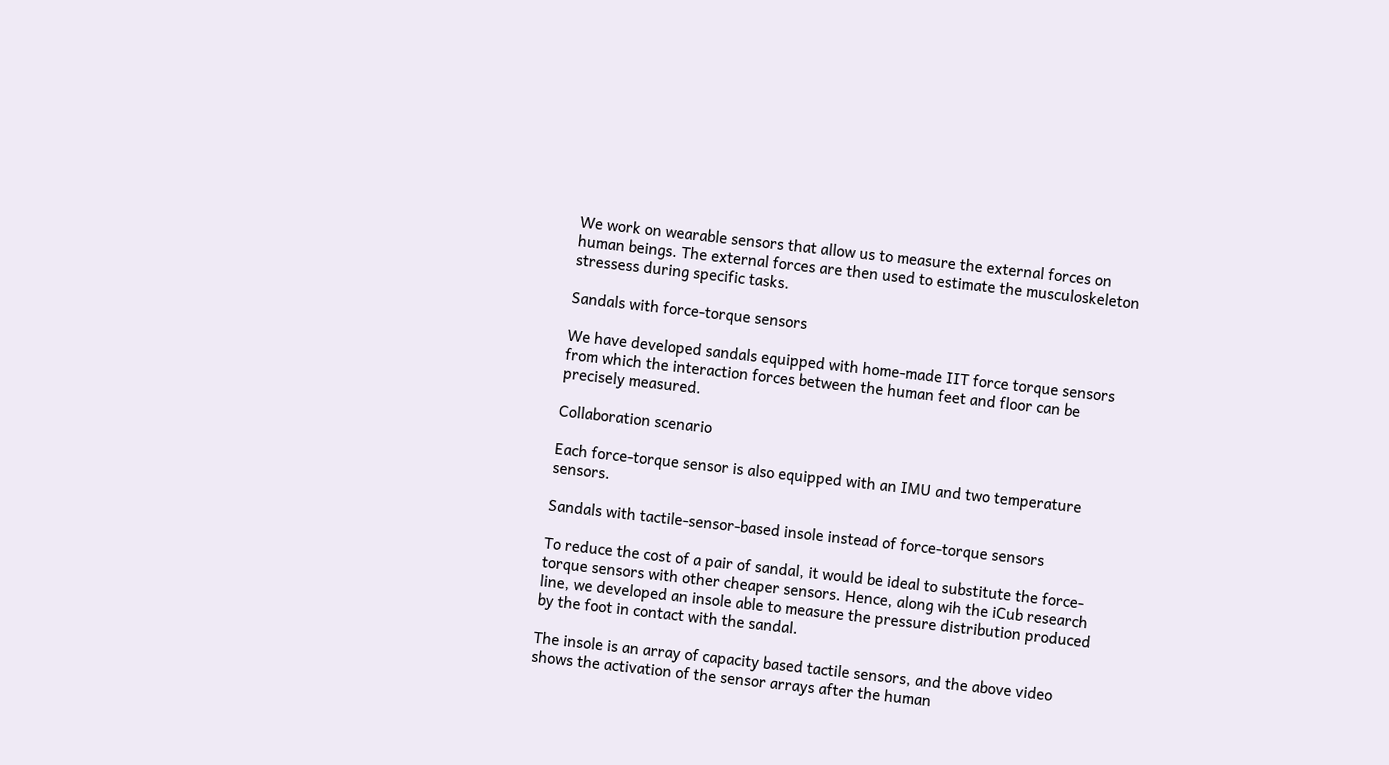We work on wearable sensors that allow us to measure the external forces on human beings. The external forces are then used to estimate the musculoskeleton stressess during specific tasks.

Sandals with force-torque sensors

We have developed sandals equipped with home-made IIT force torque sensors from which the interaction forces between the human feet and floor can be precisely measured.

Collaboration scenario

Each force-torque sensor is also equipped with an IMU and two temperature sensors.

Sandals with tactile-sensor-based insole instead of force-torque sensors

To reduce the cost of a pair of sandal, it would be ideal to substitute the force-torque sensors with other cheaper sensors. Hence, along wih the iCub research line, we developed an insole able to measure the pressure distribution produced by the foot in contact with the sandal.

The insole is an array of capacity based tactile sensors, and the above video shows the activation of the sensor arrays after the human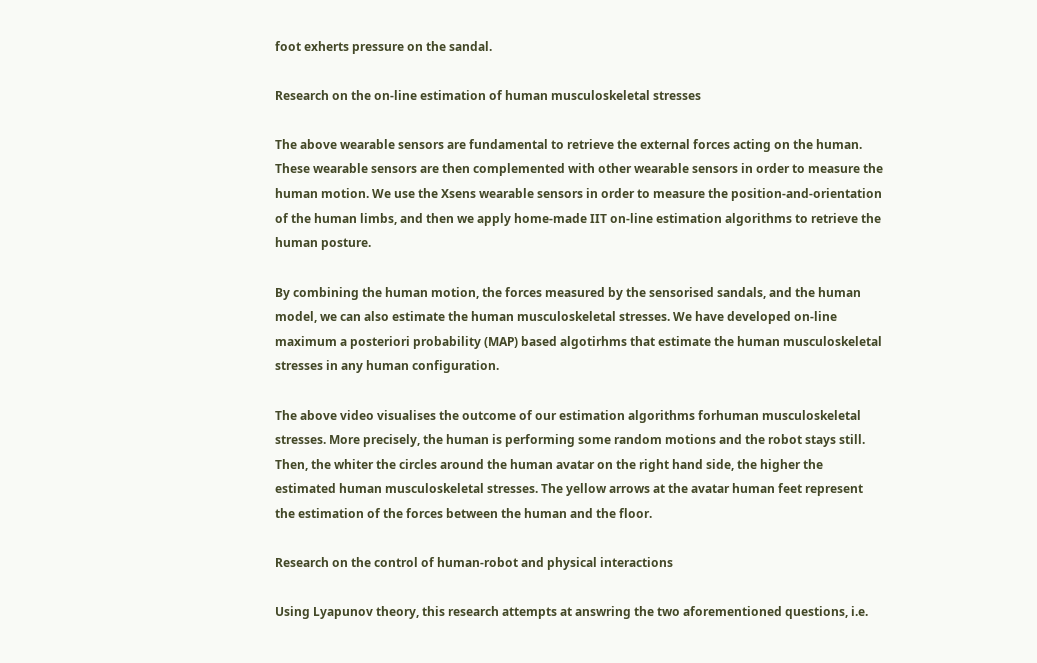foot exherts pressure on the sandal.

Research on the on-line estimation of human musculoskeletal stresses

The above wearable sensors are fundamental to retrieve the external forces acting on the human. These wearable sensors are then complemented with other wearable sensors in order to measure the human motion. We use the Xsens wearable sensors in order to measure the position-and-orientation of the human limbs, and then we apply home-made IIT on-line estimation algorithms to retrieve the human posture.

By combining the human motion, the forces measured by the sensorised sandals, and the human model, we can also estimate the human musculoskeletal stresses. We have developed on-line maximum a posteriori probability (MAP) based algotirhms that estimate the human musculoskeletal stresses in any human configuration.

The above video visualises the outcome of our estimation algorithms forhuman musculoskeletal stresses. More precisely, the human is performing some random motions and the robot stays still. Then, the whiter the circles around the human avatar on the right hand side, the higher the estimated human musculoskeletal stresses. The yellow arrows at the avatar human feet represent the estimation of the forces between the human and the floor.

Research on the control of human-robot and physical interactions

Using Lyapunov theory, this research attempts at answring the two aforementioned questions, i.e.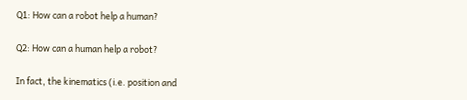Q1: How can a robot help a human?

Q2: How can a human help a robot?

In fact, the kinematics (i.e. position and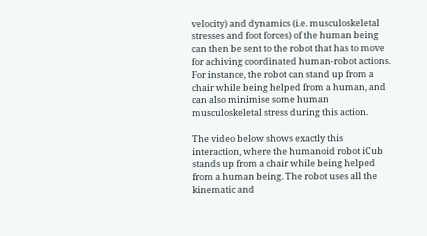velocity) and dynamics (i.e. musculoskeletal stresses and foot forces) of the human being can then be sent to the robot that has to move for achiving coordinated human-robot actions. For instance, the robot can stand up from a chair while being helped from a human, and can also minimise some human musculoskeletal stress during this action.

The video below shows exactly this interaction, where the humanoid robot iCub stands up from a chair while being helped from a human being. The robot uses all the kinematic and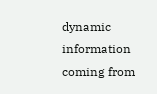dynamic information coming from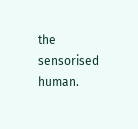the sensorised human.